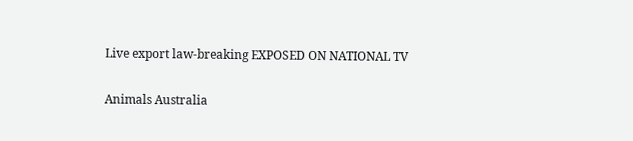Live export law-breaking EXPOSED ON NATIONAL TV

Animals Australia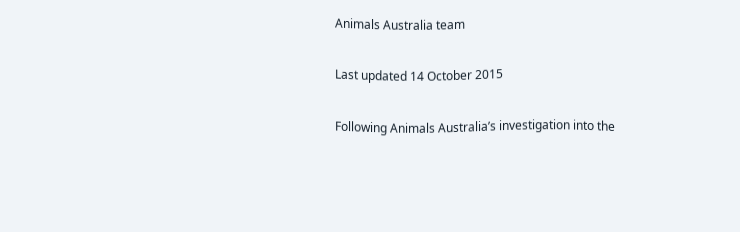Animals Australia team

Last updated 14 October 2015

Following Animals Australia’s investigation into the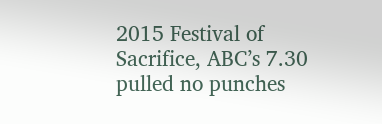2015 Festival of Sacrifice, ABC’s 7.30 pulled no punches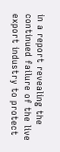in a report revealing the continued failure of the live export industry to protect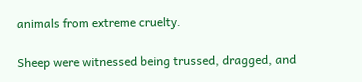animals from extreme cruelty.

Sheep were witnessed being trussed, dragged, and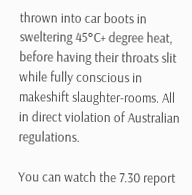thrown into car boots in sweltering 45°C+ degree heat, before having their throats slit while fully conscious in makeshift slaughter-rooms. All in direct violation of Australian regulations.

You can watch the 7.30 report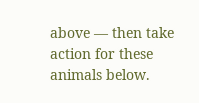above — then take action for these animals below.